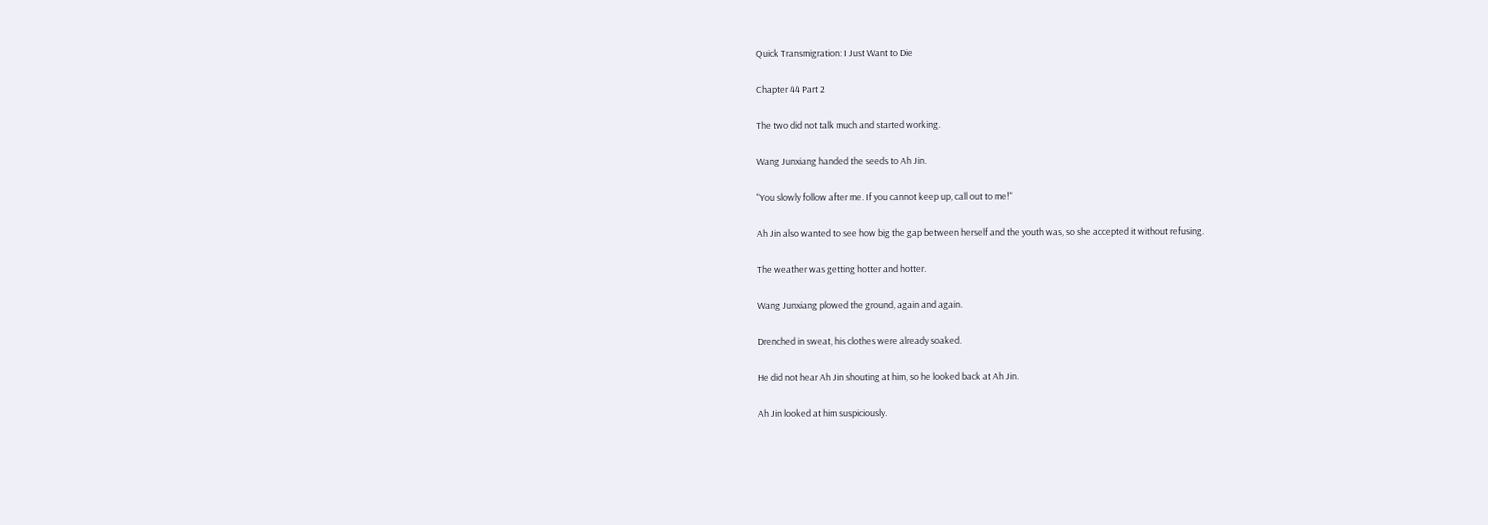Quick Transmigration: I Just Want to Die

Chapter 44 Part 2

The two did not talk much and started working.

Wang Junxiang handed the seeds to Ah Jin.

"You slowly follow after me. If you cannot keep up, call out to me!"

Ah Jin also wanted to see how big the gap between herself and the youth was, so she accepted it without refusing.

The weather was getting hotter and hotter.

Wang Junxiang plowed the ground, again and again.

Drenched in sweat, his clothes were already soaked.

He did not hear Ah Jin shouting at him, so he looked back at Ah Jin.

Ah Jin looked at him suspiciously.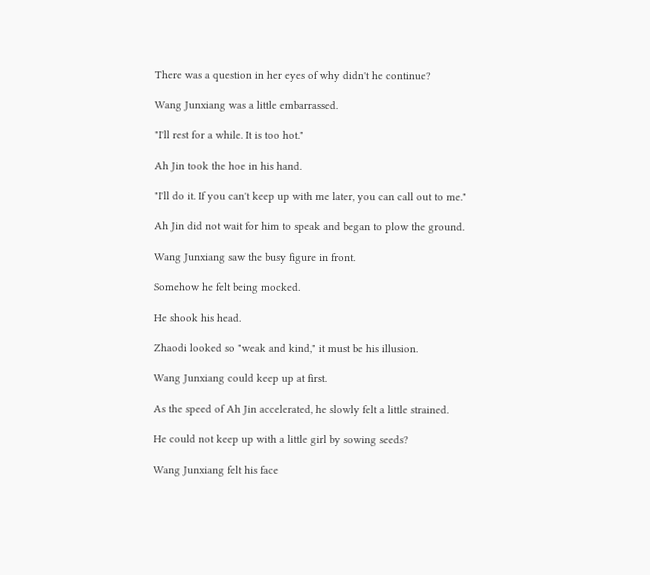There was a question in her eyes of why didn't he continue?

Wang Junxiang was a little embarrassed.

"I'll rest for a while. It is too hot."

Ah Jin took the hoe in his hand.

"I'll do it. If you can't keep up with me later, you can call out to me."

Ah Jin did not wait for him to speak and began to plow the ground.

Wang Junxiang saw the busy figure in front.

Somehow he felt being mocked.

He shook his head.

Zhaodi looked so "weak and kind," it must be his illusion.

Wang Junxiang could keep up at first.

As the speed of Ah Jin accelerated, he slowly felt a little strained.

He could not keep up with a little girl by sowing seeds?

Wang Junxiang felt his face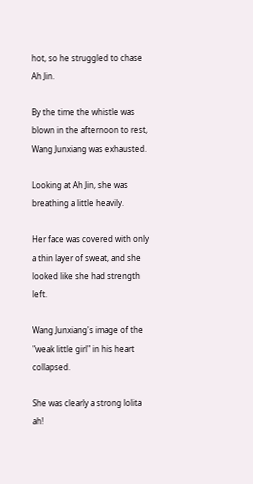hot, so he struggled to chase Ah Jin.

By the time the whistle was blown in the afternoon to rest, Wang Junxiang was exhausted.

Looking at Ah Jin, she was breathing a little heavily.

Her face was covered with only a thin layer of sweat, and she looked like she had strength left.

Wang Junxiang's image of the "weak little girl" in his heart collapsed.

She was clearly a strong lolita ah!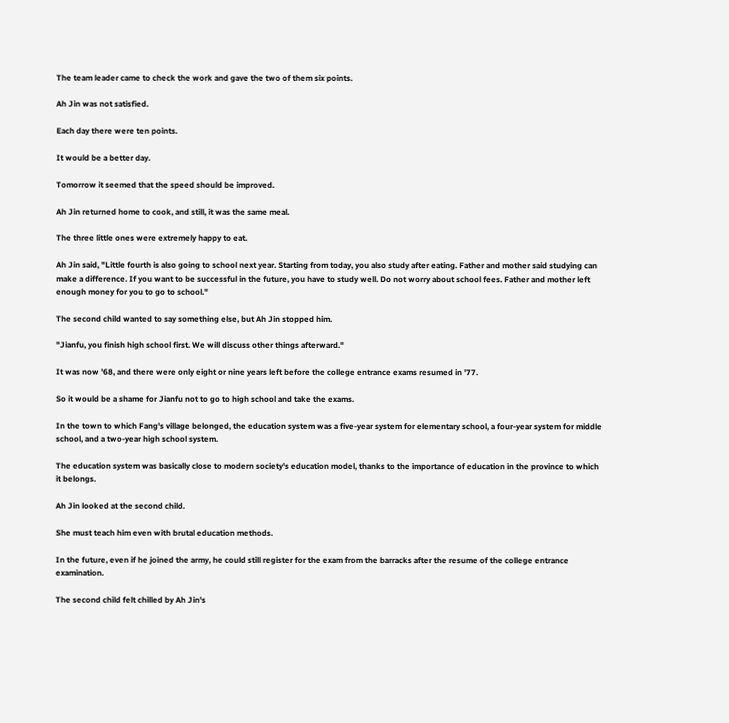The team leader came to check the work and gave the two of them six points.

Ah Jin was not satisfied.

Each day there were ten points.

It would be a better day.

Tomorrow it seemed that the speed should be improved.

Ah Jin returned home to cook, and still, it was the same meal.

The three little ones were extremely happy to eat.

Ah Jin said, "Little fourth is also going to school next year. Starting from today, you also study after eating. Father and mother said studying can make a difference. If you want to be successful in the future, you have to study well. Do not worry about school fees. Father and mother left enough money for you to go to school."

The second child wanted to say something else, but Ah Jin stopped him.

"Jianfu, you finish high school first. We will discuss other things afterward."

It was now '68, and there were only eight or nine years left before the college entrance exams resumed in '77.

So it would be a shame for Jianfu not to go to high school and take the exams.

In the town to which Fang's village belonged, the education system was a five-year system for elementary school, a four-year system for middle school, and a two-year high school system.

The education system was basically close to modern society's education model, thanks to the importance of education in the province to which it belongs.

Ah Jin looked at the second child.

She must teach him even with brutal education methods.

In the future, even if he joined the army, he could still register for the exam from the barracks after the resume of the college entrance examination.

The second child felt chilled by Ah Jin's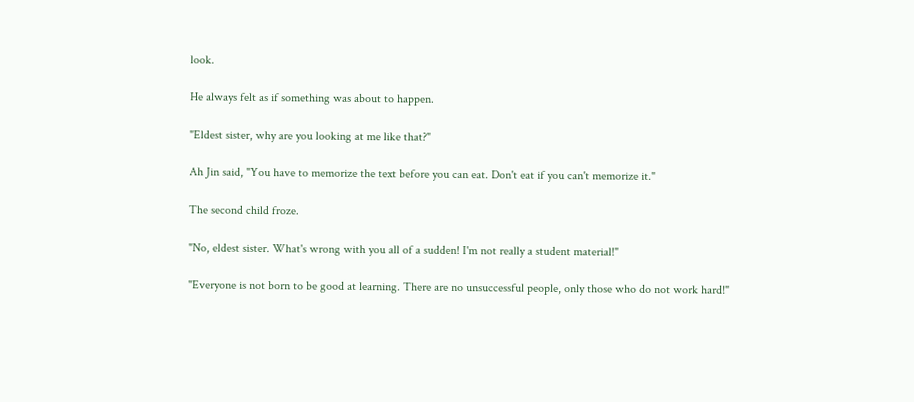look.

He always felt as if something was about to happen.

"Eldest sister, why are you looking at me like that?"

Ah Jin said, "You have to memorize the text before you can eat. Don't eat if you can't memorize it."

The second child froze.

"No, eldest sister. What's wrong with you all of a sudden! I'm not really a student material!"

"Everyone is not born to be good at learning. There are no unsuccessful people, only those who do not work hard!"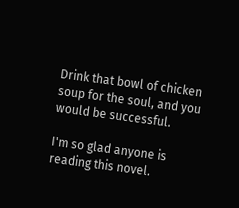Drink that bowl of chicken soup for the soul, and you would be successful.

I'm so glad anyone is reading this novel.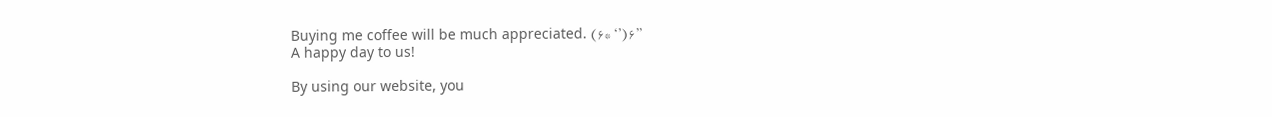Buying me coffee will be much appreciated. (۶* ‘’)۶”
A happy day to us!

By using our website, you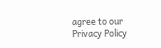agree to our Privacy Policy